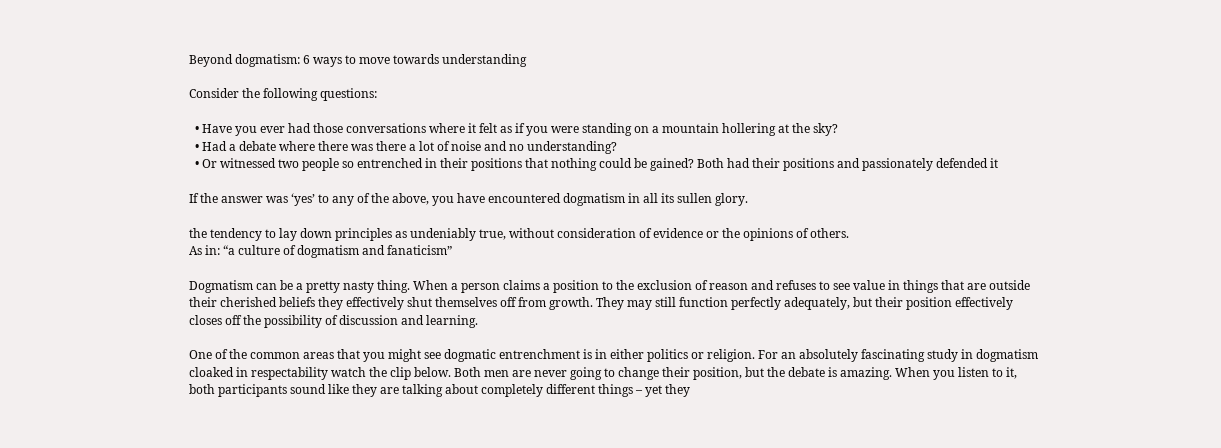Beyond dogmatism: 6 ways to move towards understanding

Consider the following questions:

  • Have you ever had those conversations where it felt as if you were standing on a mountain hollering at the sky?
  • Had a debate where there was there a lot of noise and no understanding?
  • Or witnessed two people so entrenched in their positions that nothing could be gained? Both had their positions and passionately defended it

If the answer was ‘yes’ to any of the above, you have encountered dogmatism in all its sullen glory.

the tendency to lay down principles as undeniably true, without consideration of evidence or the opinions of others.
As in: “a culture of dogmatism and fanaticism”

Dogmatism can be a pretty nasty thing. When a person claims a position to the exclusion of reason and refuses to see value in things that are outside their cherished beliefs they effectively shut themselves off from growth. They may still function perfectly adequately, but their position effectively closes off the possibility of discussion and learning.

One of the common areas that you might see dogmatic entrenchment is in either politics or religion. For an absolutely fascinating study in dogmatism cloaked in respectability watch the clip below. Both men are never going to change their position, but the debate is amazing. When you listen to it, both participants sound like they are talking about completely different things – yet they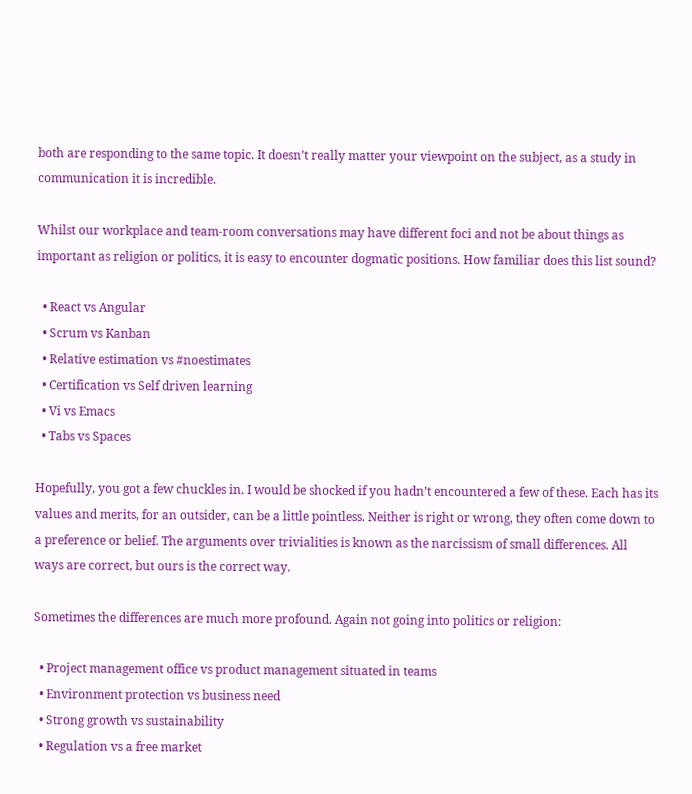both are responding to the same topic. It doesn’t really matter your viewpoint on the subject, as a study in communication it is incredible.

Whilst our workplace and team-room conversations may have different foci and not be about things as important as religion or politics, it is easy to encounter dogmatic positions. How familiar does this list sound?

  • React vs Angular
  • Scrum vs Kanban
  • Relative estimation vs #noestimates
  • Certification vs Self driven learning
  • Vi vs Emacs
  • Tabs vs Spaces

Hopefully, you got a few chuckles in. I would be shocked if you hadn’t encountered a few of these. Each has its values and merits, for an outsider, can be a little pointless. Neither is right or wrong, they often come down to a preference or belief. The arguments over trivialities is known as the narcissism of small differences. All ways are correct, but ours is the correct way.

Sometimes the differences are much more profound. Again not going into politics or religion:

  • Project management office vs product management situated in teams
  • Environment protection vs business need
  • Strong growth vs sustainability
  • Regulation vs a free market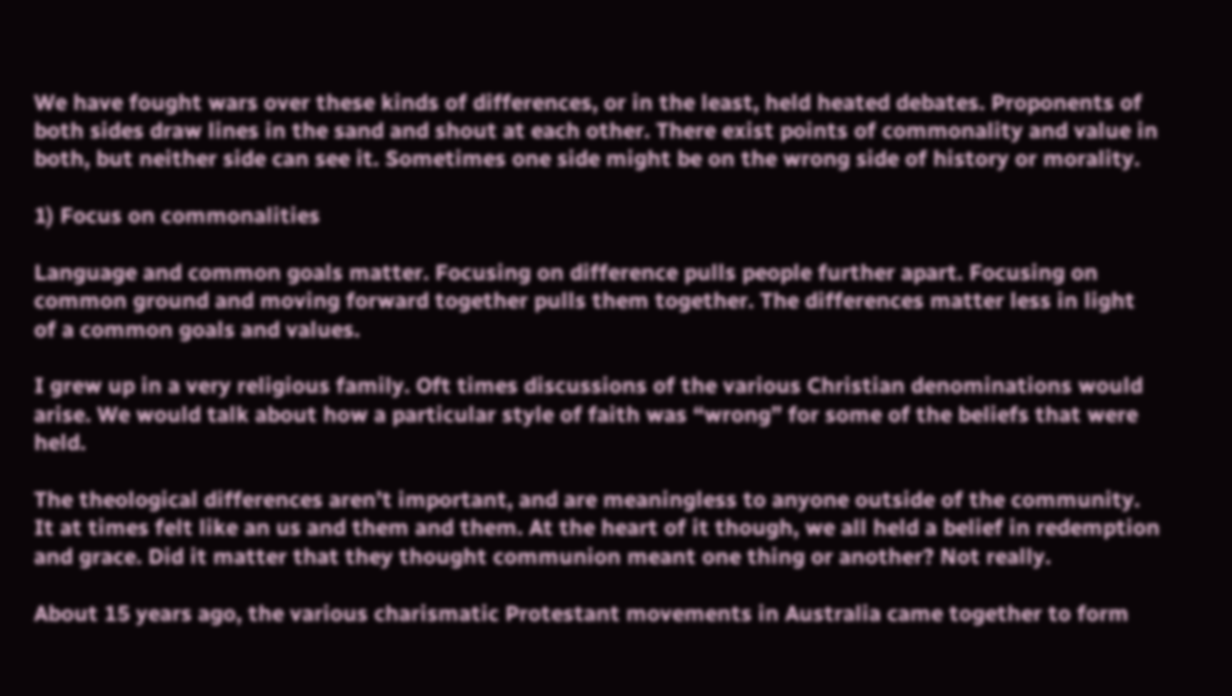We have fought wars over these kinds of differences, or in the least, held heated debates. Proponents of both sides draw lines in the sand and shout at each other. There exist points of commonality and value in both, but neither side can see it. Sometimes one side might be on the wrong side of history or morality.

1) Focus on commonalities

Language and common goals matter. Focusing on difference pulls people further apart. Focusing on common ground and moving forward together pulls them together. The differences matter less in light of a common goals and values.

I grew up in a very religious family. Oft times discussions of the various Christian denominations would arise. We would talk about how a particular style of faith was “wrong” for some of the beliefs that were held.

The theological differences aren’t important, and are meaningless to anyone outside of the community. It at times felt like an us and them and them. At the heart of it though, we all held a belief in redemption and grace. Did it matter that they thought communion meant one thing or another? Not really.

About 15 years ago, the various charismatic Protestant movements in Australia came together to form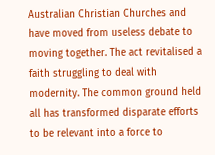Australian Christian Churches and have moved from useless debate to moving together. The act revitalised a faith struggling to deal with modernity. The common ground held all has transformed disparate efforts to be relevant into a force to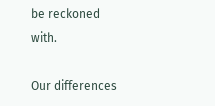be reckoned with.

Our differences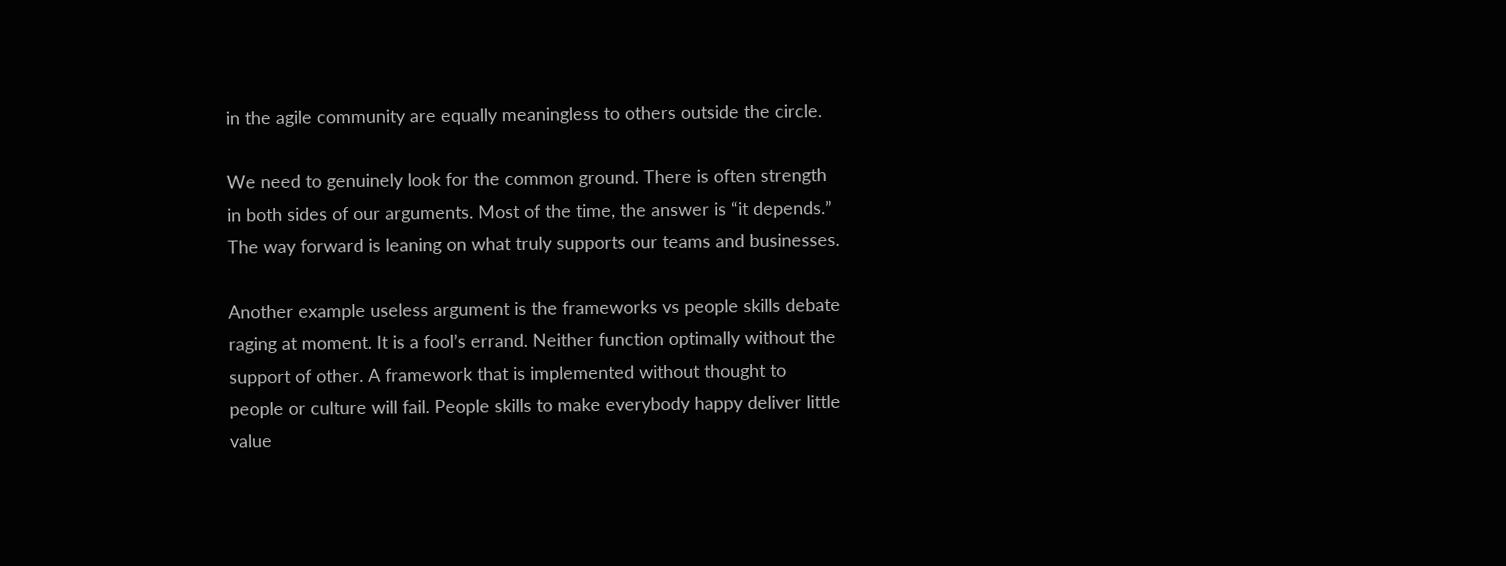in the agile community are equally meaningless to others outside the circle.

We need to genuinely look for the common ground. There is often strength in both sides of our arguments. Most of the time, the answer is “it depends.” The way forward is leaning on what truly supports our teams and businesses.

Another example useless argument is the frameworks vs people skills debate raging at moment. It is a fool’s errand. Neither function optimally without the support of other. A framework that is implemented without thought to people or culture will fail. People skills to make everybody happy deliver little value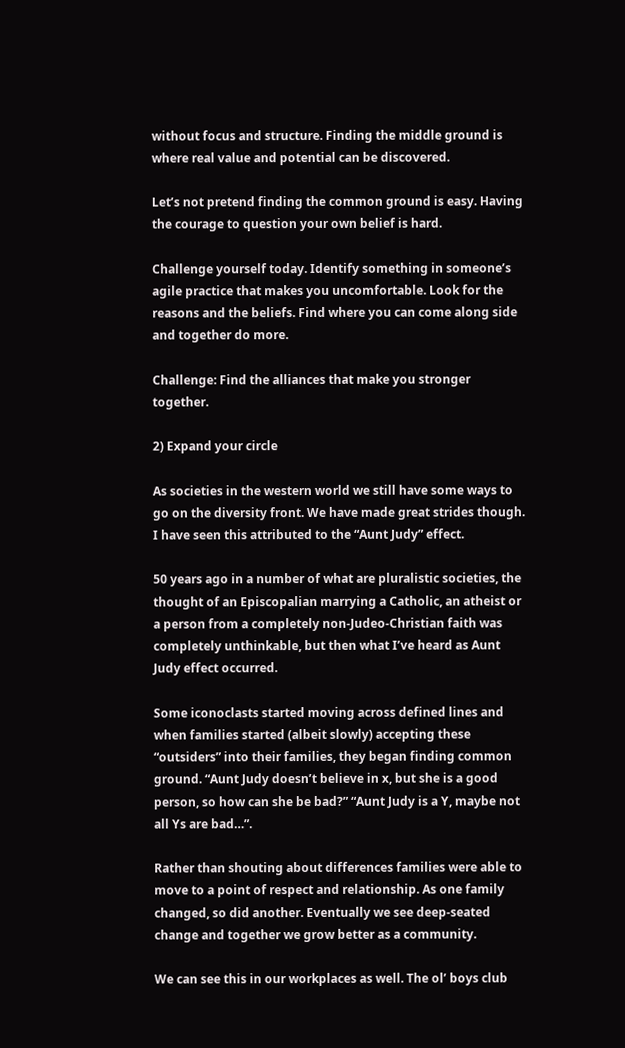without focus and structure. Finding the middle ground is where real value and potential can be discovered.

Let’s not pretend finding the common ground is easy. Having the courage to question your own belief is hard.

Challenge yourself today. Identify something in someone’s agile practice that makes you uncomfortable. Look for the reasons and the beliefs. Find where you can come along side and together do more.

Challenge: Find the alliances that make you stronger together.

2) Expand your circle

As societies in the western world we still have some ways to go on the diversity front. We have made great strides though. I have seen this attributed to the “Aunt Judy” effect.

50 years ago in a number of what are pluralistic societies, the thought of an Episcopalian marrying a Catholic, an atheist or a person from a completely non-Judeo-Christian faith was completely unthinkable, but then what I’ve heard as Aunt Judy effect occurred.

Some iconoclasts started moving across defined lines and when families started (albeit slowly) accepting these “outsiders” into their families, they began finding common ground. “Aunt Judy doesn’t believe in x, but she is a good person, so how can she be bad?” “Aunt Judy is a Y, maybe not all Ys are bad…”.

Rather than shouting about differences families were able to move to a point of respect and relationship. As one family changed, so did another. Eventually we see deep-seated change and together we grow better as a community.

We can see this in our workplaces as well. The ol’ boys club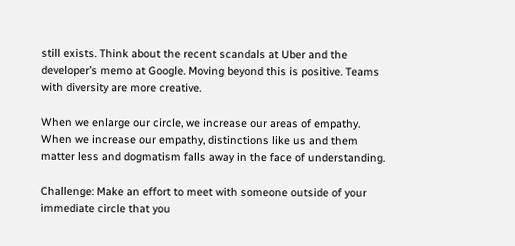still exists. Think about the recent scandals at Uber and the developer’s memo at Google. Moving beyond this is positive. Teams with diversity are more creative.

When we enlarge our circle, we increase our areas of empathy. When we increase our empathy, distinctions like us and them matter less and dogmatism falls away in the face of understanding.

Challenge: Make an effort to meet with someone outside of your immediate circle that you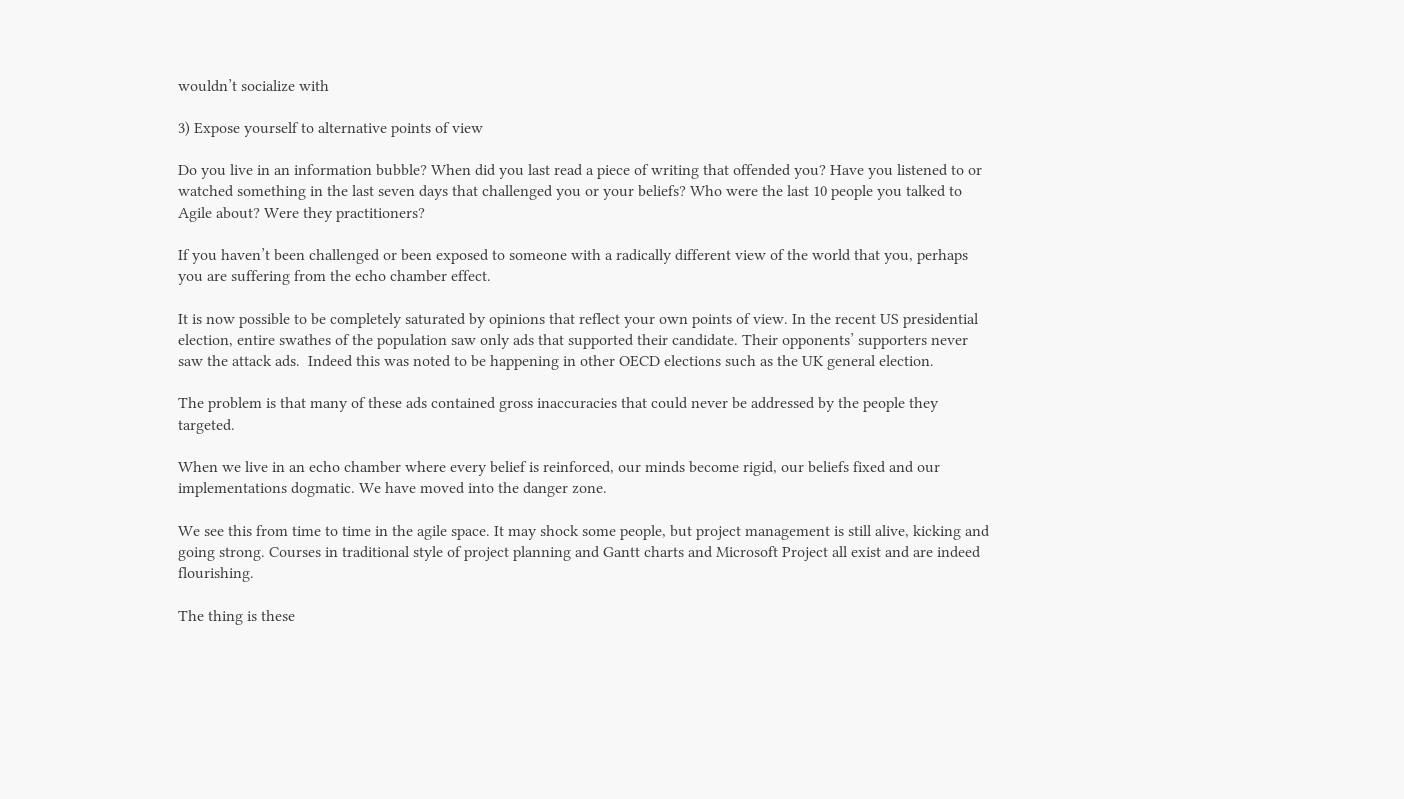wouldn’t socialize with

3) Expose yourself to alternative points of view

Do you live in an information bubble? When did you last read a piece of writing that offended you? Have you listened to or watched something in the last seven days that challenged you or your beliefs? Who were the last 10 people you talked to Agile about? Were they practitioners?

If you haven’t been challenged or been exposed to someone with a radically different view of the world that you, perhaps you are suffering from the echo chamber effect.

It is now possible to be completely saturated by opinions that reflect your own points of view. In the recent US presidential election, entire swathes of the population saw only ads that supported their candidate. Their opponents’ supporters never saw the attack ads.  Indeed this was noted to be happening in other OECD elections such as the UK general election.

The problem is that many of these ads contained gross inaccuracies that could never be addressed by the people they targeted.

When we live in an echo chamber where every belief is reinforced, our minds become rigid, our beliefs fixed and our implementations dogmatic. We have moved into the danger zone.

We see this from time to time in the agile space. It may shock some people, but project management is still alive, kicking and going strong. Courses in traditional style of project planning and Gantt charts and Microsoft Project all exist and are indeed flourishing.

The thing is these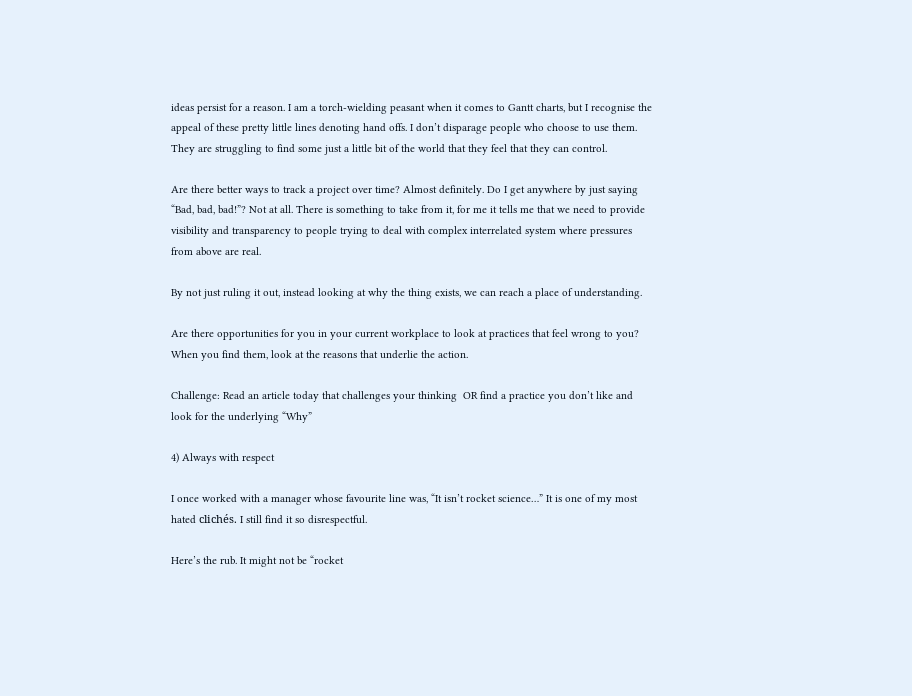ideas persist for a reason. I am a torch-wielding peasant when it comes to Gantt charts, but I recognise the appeal of these pretty little lines denoting hand offs. I don’t disparage people who choose to use them. They are struggling to find some just a little bit of the world that they feel that they can control.

Are there better ways to track a project over time? Almost definitely. Do I get anywhere by just saying “Bad, bad, bad!”? Not at all. There is something to take from it, for me it tells me that we need to provide visibility and transparency to people trying to deal with complex interrelated system where pressures from above are real.

By not just ruling it out, instead looking at why the thing exists, we can reach a place of understanding.

Are there opportunities for you in your current workplace to look at practices that feel wrong to you? When you find them, look at the reasons that underlie the action.

Challenge: Read an article today that challenges your thinking  OR find a practice you don’t like and look for the underlying “Why”

4) Always with respect

I once worked with a manager whose favourite line was, “It isn’t rocket science…” It is one of my most hated clichés. I still find it so disrespectful.

Here’s the rub. It might not be “rocket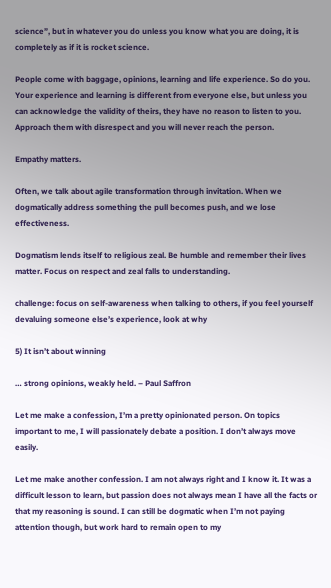science”, but in whatever you do unless you know what you are doing, it is completely as if it is rocket science.

People come with baggage, opinions, learning and life experience. So do you. Your experience and learning is different from everyone else, but unless you can acknowledge the validity of theirs, they have no reason to listen to you. Approach them with disrespect and you will never reach the person.

Empathy matters.

Often, we talk about agile transformation through invitation. When we dogmatically address something the pull becomes push, and we lose effectiveness.

Dogmatism lends itself to religious zeal. Be humble and remember their lives matter. Focus on respect and zeal falls to understanding.

challenge: focus on self-awareness when talking to others, if you feel yourself devaluing someone else’s experience, look at why

5) It isn’t about winning

… strong opinions, weakly held. – Paul Saffron

Let me make a confession, I’m a pretty opinionated person. On topics important to me, I will passionately debate a position. I don’t always move easily.

Let me make another confession. I am not always right and I know it. It was a difficult lesson to learn, but passion does not always mean I have all the facts or that my reasoning is sound. I can still be dogmatic when I’m not paying attention though, but work hard to remain open to my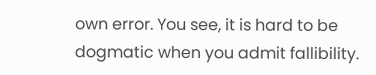own error. You see, it is hard to be dogmatic when you admit fallibility.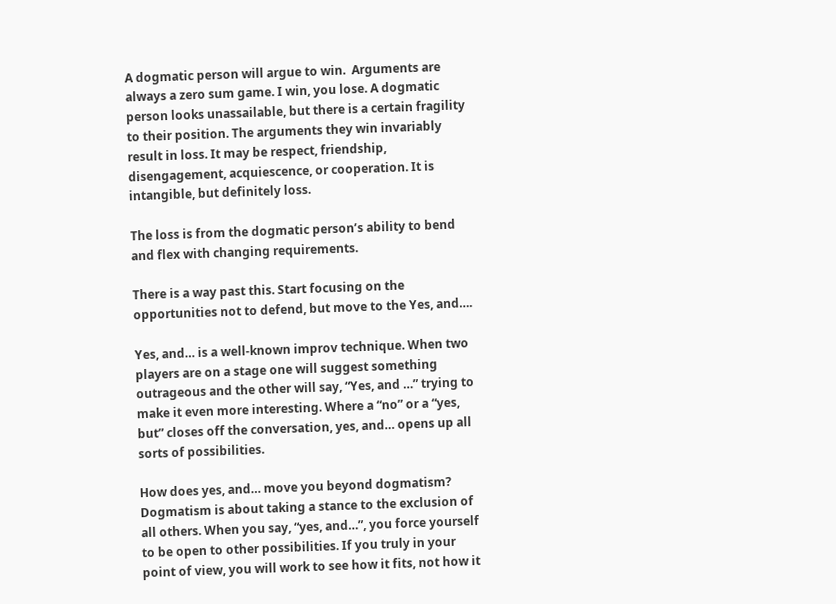A dogmatic person will argue to win.  Arguments are always a zero sum game. I win, you lose. A dogmatic person looks unassailable, but there is a certain fragility to their position. The arguments they win invariably result in loss. It may be respect, friendship, disengagement, acquiescence, or cooperation. It is intangible, but definitely loss.

The loss is from the dogmatic person’s ability to bend and flex with changing requirements.

There is a way past this. Start focusing on the opportunities not to defend, but move to the Yes, and….

Yes, and… is a well-known improv technique. When two players are on a stage one will suggest something outrageous and the other will say, “Yes, and …” trying to make it even more interesting. Where a “no” or a “yes, but” closes off the conversation, yes, and… opens up all sorts of possibilities.

How does yes, and… move you beyond dogmatism? Dogmatism is about taking a stance to the exclusion of all others. When you say, “yes, and…”, you force yourself to be open to other possibilities. If you truly in your point of view, you will work to see how it fits, not how it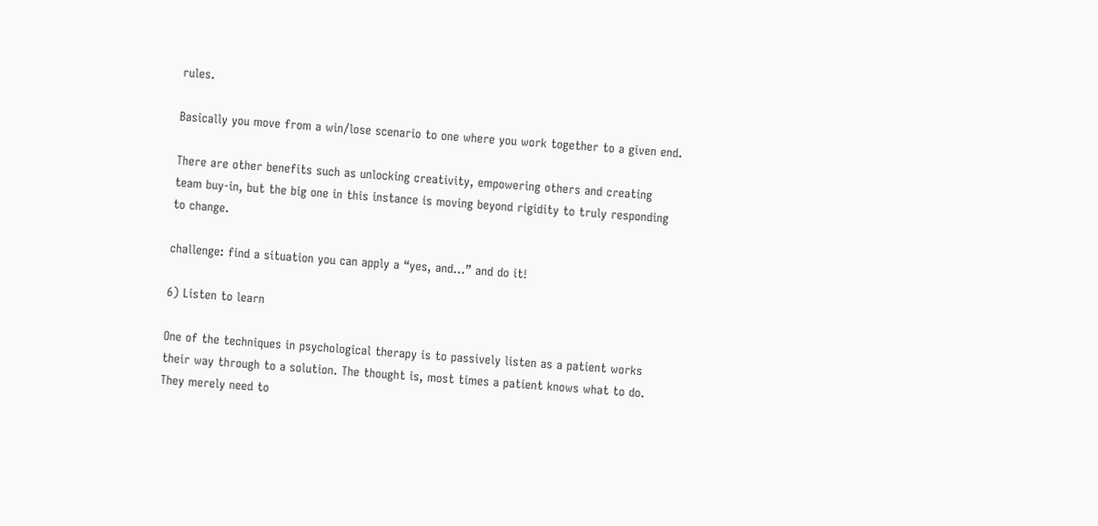rules.

Basically you move from a win/lose scenario to one where you work together to a given end.

There are other benefits such as unlocking creativity, empowering others and creating team buy-in, but the big one in this instance is moving beyond rigidity to truly responding to change.

challenge: find a situation you can apply a “yes, and…” and do it!

6) Listen to learn

One of the techniques in psychological therapy is to passively listen as a patient works their way through to a solution. The thought is, most times a patient knows what to do. They merely need to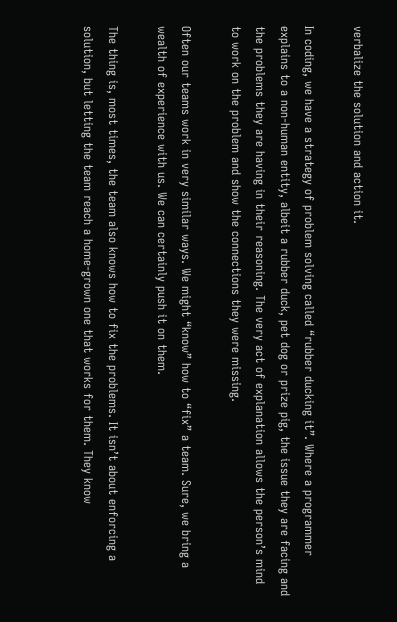verbalize the solution and action it.

In coding, we have a strategy of problem solving called “rubber ducking it”. Where a programmer explains to a non-human entity, albeit a rubber duck, pet dog or prize pig, the issue they are facing and the problems they are having in their reasoning. The very act of explanation allows the person’s mind to work on the problem and show the connections they were missing.

Often our teams work in very similar ways. We might “know” how to “fix” a team. Sure, we bring a wealth of experience with us. We can certainly push it on them.

The thing is, most times, the team also knows how to fix the problems. It isn’t about enforcing a solution, but letting the team reach a home-grown one that works for them. They know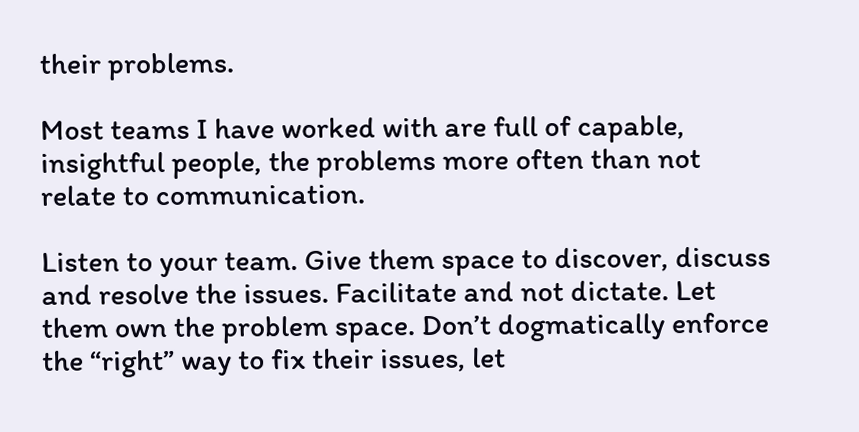their problems.

Most teams I have worked with are full of capable, insightful people, the problems more often than not relate to communication.

Listen to your team. Give them space to discover, discuss and resolve the issues. Facilitate and not dictate. Let them own the problem space. Don’t dogmatically enforce the “right” way to fix their issues, let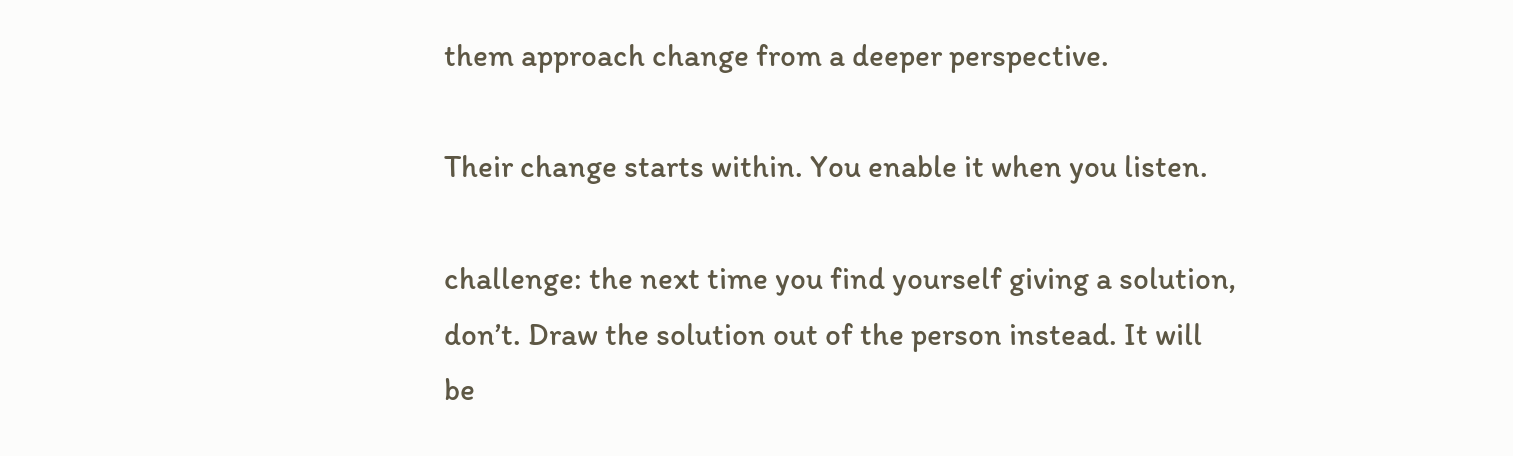them approach change from a deeper perspective.

Their change starts within. You enable it when you listen.

challenge: the next time you find yourself giving a solution, don’t. Draw the solution out of the person instead. It will be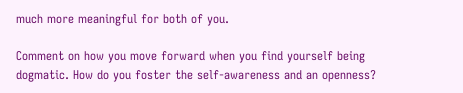much more meaningful for both of you.

Comment on how you move forward when you find yourself being dogmatic. How do you foster the self-awareness and an openness?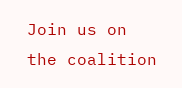Join us on the coalition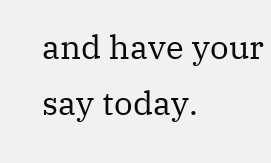and have your say today.